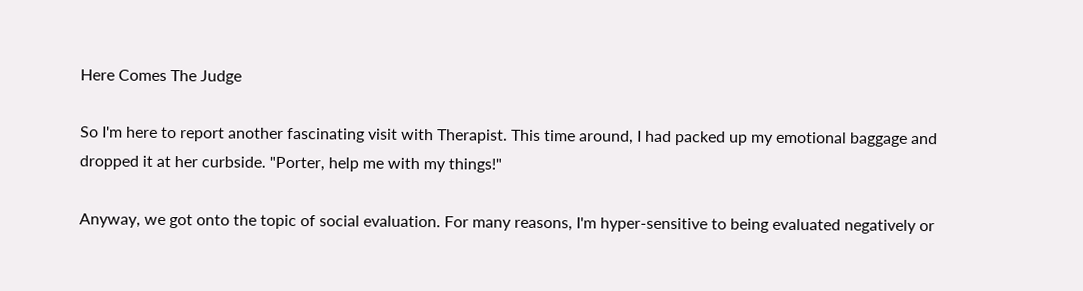Here Comes The Judge

So I'm here to report another fascinating visit with Therapist. This time around, I had packed up my emotional baggage and dropped it at her curbside. "Porter, help me with my things!"

Anyway, we got onto the topic of social evaluation. For many reasons, I'm hyper-sensitive to being evaluated negatively or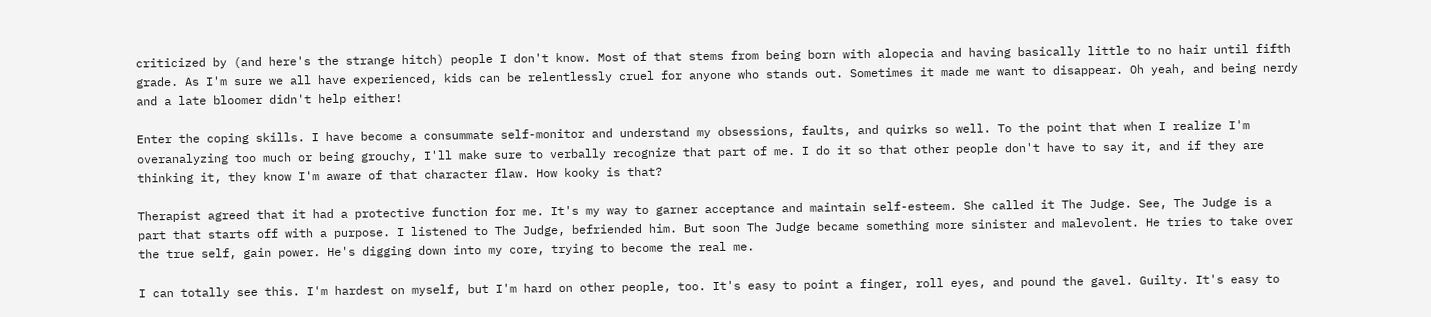criticized by (and here's the strange hitch) people I don't know. Most of that stems from being born with alopecia and having basically little to no hair until fifth grade. As I'm sure we all have experienced, kids can be relentlessly cruel for anyone who stands out. Sometimes it made me want to disappear. Oh yeah, and being nerdy and a late bloomer didn't help either!

Enter the coping skills. I have become a consummate self-monitor and understand my obsessions, faults, and quirks so well. To the point that when I realize I'm overanalyzing too much or being grouchy, I'll make sure to verbally recognize that part of me. I do it so that other people don't have to say it, and if they are thinking it, they know I'm aware of that character flaw. How kooky is that?

Therapist agreed that it had a protective function for me. It's my way to garner acceptance and maintain self-esteem. She called it The Judge. See, The Judge is a part that starts off with a purpose. I listened to The Judge, befriended him. But soon The Judge became something more sinister and malevolent. He tries to take over the true self, gain power. He's digging down into my core, trying to become the real me.

I can totally see this. I'm hardest on myself, but I'm hard on other people, too. It's easy to point a finger, roll eyes, and pound the gavel. Guilty. It's easy to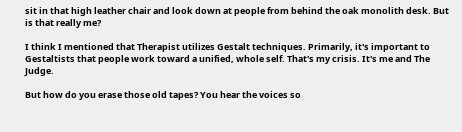sit in that high leather chair and look down at people from behind the oak monolith desk. But is that really me?

I think I mentioned that Therapist utilizes Gestalt techniques. Primarily, it's important to Gestaltists that people work toward a unified, whole self. That's my crisis. It's me and The Judge.

But how do you erase those old tapes? You hear the voices so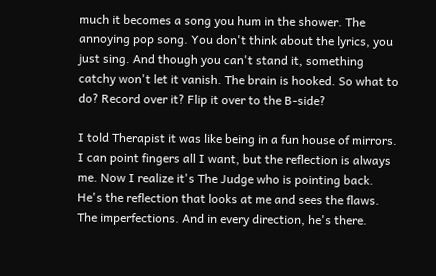much it becomes a song you hum in the shower. The annoying pop song. You don't think about the lyrics, you just sing. And though you can't stand it, something catchy won't let it vanish. The brain is hooked. So what to do? Record over it? Flip it over to the B-side?

I told Therapist it was like being in a fun house of mirrors. I can point fingers all I want, but the reflection is always me. Now I realize it's The Judge who is pointing back. He's the reflection that looks at me and sees the flaws. The imperfections. And in every direction, he's there.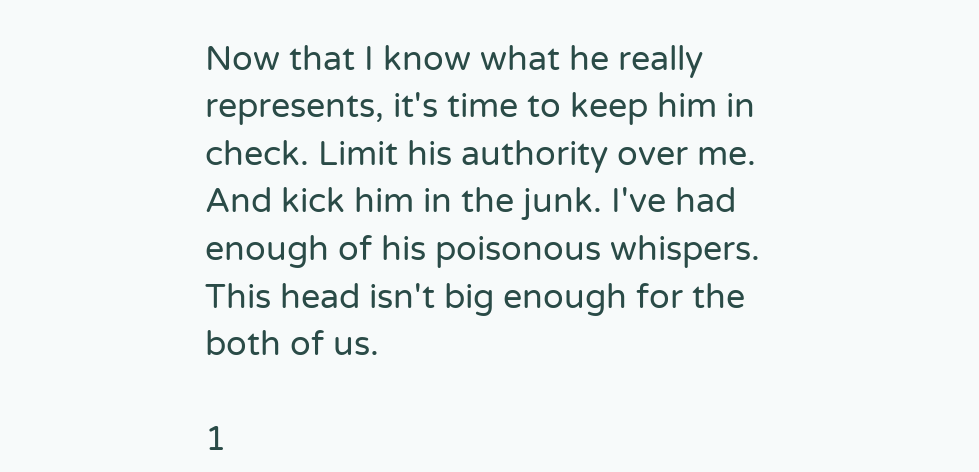Now that I know what he really represents, it's time to keep him in check. Limit his authority over me. And kick him in the junk. I've had enough of his poisonous whispers. This head isn't big enough for the both of us.

1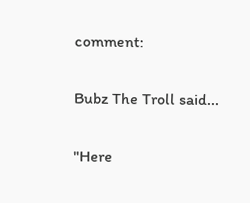comment:

Bubz The Troll said...

"Here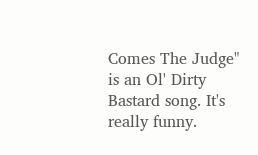Comes The Judge" is an Ol' Dirty Bastard song. It's really funny.